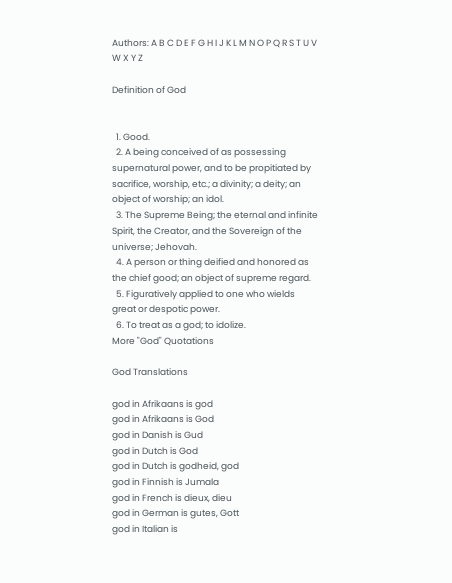Authors: A B C D E F G H I J K L M N O P Q R S T U V W X Y Z

Definition of God


  1. Good.
  2. A being conceived of as possessing supernatural power, and to be propitiated by sacrifice, worship, etc.; a divinity; a deity; an object of worship; an idol.
  3. The Supreme Being; the eternal and infinite Spirit, the Creator, and the Sovereign of the universe; Jehovah.
  4. A person or thing deified and honored as the chief good; an object of supreme regard.
  5. Figuratively applied to one who wields great or despotic power.
  6. To treat as a god; to idolize.
More "God" Quotations

God Translations

god in Afrikaans is god
god in Afrikaans is God
god in Danish is Gud
god in Dutch is God
god in Dutch is godheid, god
god in Finnish is Jumala
god in French is dieux, dieu
god in German is gutes, Gott
god in Italian is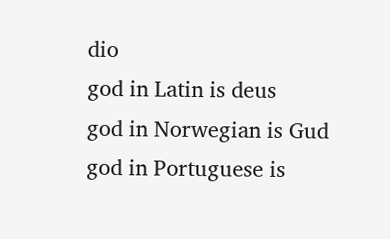dio
god in Latin is deus
god in Norwegian is Gud
god in Portuguese is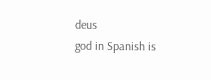deus
god in Spanish is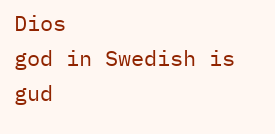Dios
god in Swedish is gud